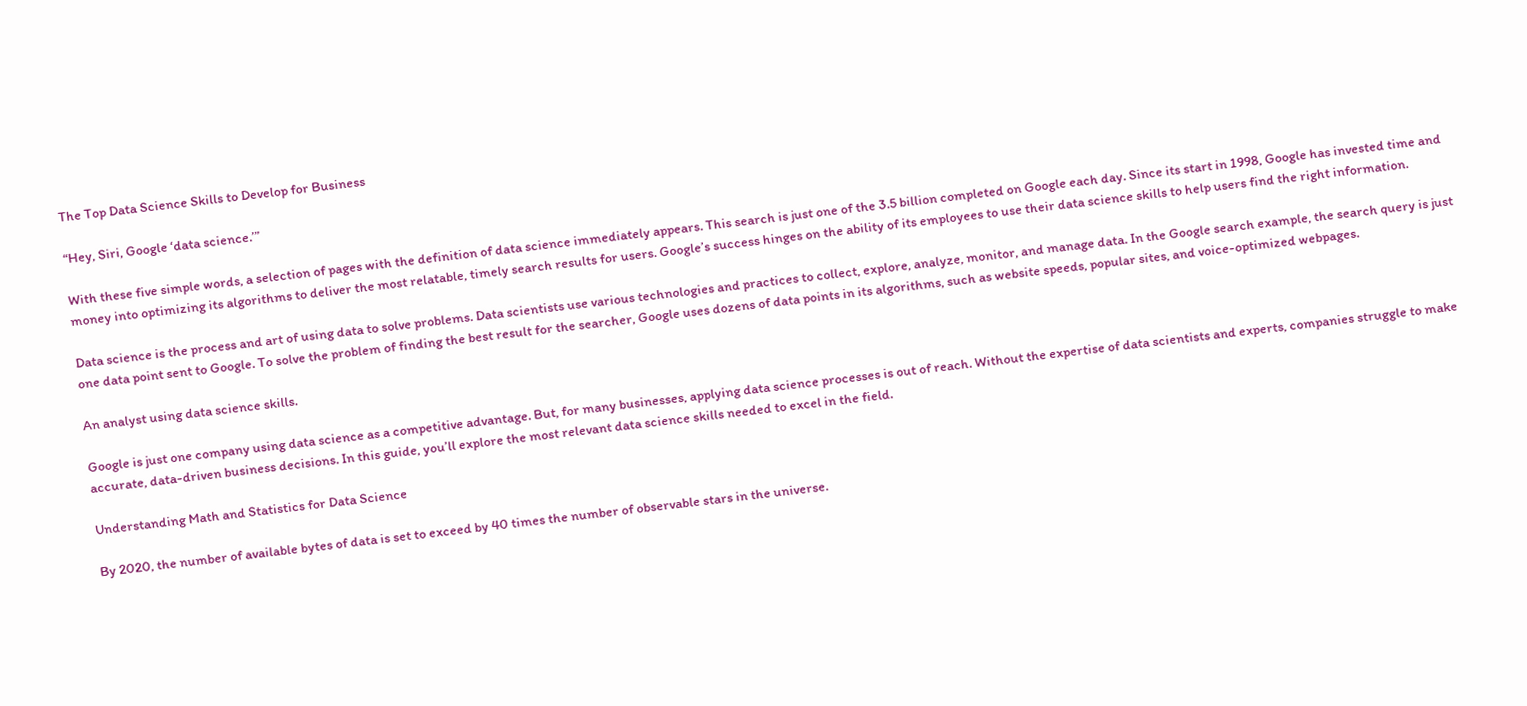The Top Data Science Skills to Develop for Business

“Hey, Siri, Google ‘data science.’”

With these five simple words, a selection of pages with the definition of data science immediately appears. This search is just one of the 3.5 billion completed on Google each day. Since its start in 1998, Google has invested time and money into optimizing its algorithms to deliver the most relatable, timely search results for users. Google’s success hinges on the ability of its employees to use their data science skills to help users find the right information.

Data science is the process and art of using data to solve problems. Data scientists use various technologies and practices to collect, explore, analyze, monitor, and manage data. In the Google search example, the search query is just one data point sent to Google. To solve the problem of finding the best result for the searcher, Google uses dozens of data points in its algorithms, such as website speeds, popular sites, and voice-optimized webpages.

An analyst using data science skills.

Google is just one company using data science as a competitive advantage. But, for many businesses, applying data science processes is out of reach. Without the expertise of data scientists and experts, companies struggle to make accurate, data-driven business decisions. In this guide, you’ll explore the most relevant data science skills needed to excel in the field.

Understanding Math and Statistics for Data Science

By 2020, the number of available bytes of data is set to exceed by 40 times the number of observable stars in the universe.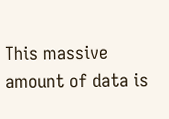This massive amount of data is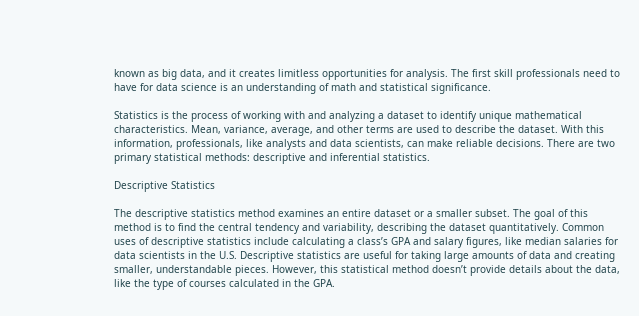known as big data, and it creates limitless opportunities for analysis. The first skill professionals need to have for data science is an understanding of math and statistical significance.

Statistics is the process of working with and analyzing a dataset to identify unique mathematical characteristics. Mean, variance, average, and other terms are used to describe the dataset. With this information, professionals, like analysts and data scientists, can make reliable decisions. There are two primary statistical methods: descriptive and inferential statistics.

Descriptive Statistics

The descriptive statistics method examines an entire dataset or a smaller subset. The goal of this method is to find the central tendency and variability, describing the dataset quantitatively. Common uses of descriptive statistics include calculating a class’s GPA and salary figures, like median salaries for data scientists in the U.S. Descriptive statistics are useful for taking large amounts of data and creating smaller, understandable pieces. However, this statistical method doesn’t provide details about the data, like the type of courses calculated in the GPA.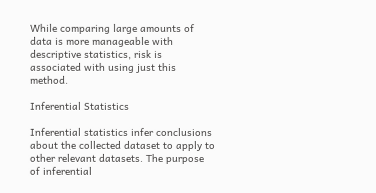While comparing large amounts of data is more manageable with descriptive statistics, risk is associated with using just this method.

Inferential Statistics

Inferential statistics infer conclusions about the collected dataset to apply to other relevant datasets. The purpose of inferential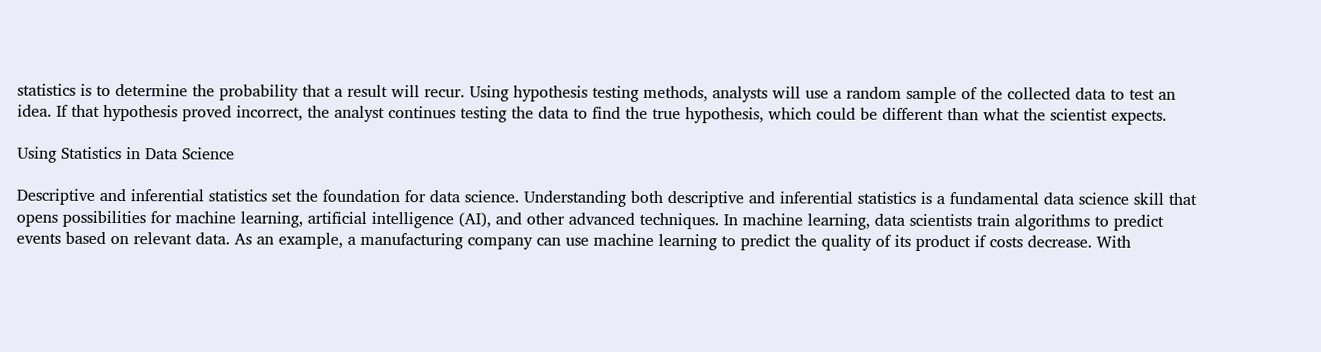statistics is to determine the probability that a result will recur. Using hypothesis testing methods, analysts will use a random sample of the collected data to test an idea. If that hypothesis proved incorrect, the analyst continues testing the data to find the true hypothesis, which could be different than what the scientist expects.

Using Statistics in Data Science

Descriptive and inferential statistics set the foundation for data science. Understanding both descriptive and inferential statistics is a fundamental data science skill that opens possibilities for machine learning, artificial intelligence (AI), and other advanced techniques. In machine learning, data scientists train algorithms to predict events based on relevant data. As an example, a manufacturing company can use machine learning to predict the quality of its product if costs decrease. With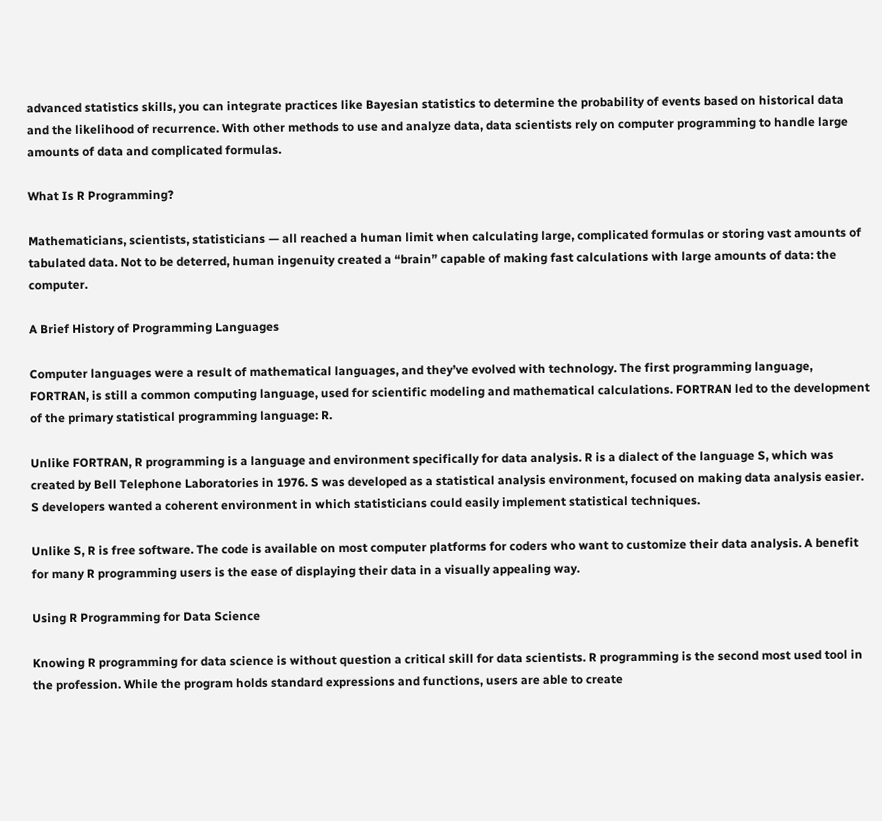advanced statistics skills, you can integrate practices like Bayesian statistics to determine the probability of events based on historical data and the likelihood of recurrence. With other methods to use and analyze data, data scientists rely on computer programming to handle large amounts of data and complicated formulas.

What Is R Programming?

Mathematicians, scientists, statisticians — all reached a human limit when calculating large, complicated formulas or storing vast amounts of tabulated data. Not to be deterred, human ingenuity created a “brain” capable of making fast calculations with large amounts of data: the computer.

A Brief History of Programming Languages

Computer languages were a result of mathematical languages, and they’ve evolved with technology. The first programming language, FORTRAN, is still a common computing language, used for scientific modeling and mathematical calculations. FORTRAN led to the development of the primary statistical programming language: R.

Unlike FORTRAN, R programming is a language and environment specifically for data analysis. R is a dialect of the language S, which was created by Bell Telephone Laboratories in 1976. S was developed as a statistical analysis environment, focused on making data analysis easier. S developers wanted a coherent environment in which statisticians could easily implement statistical techniques.

Unlike S, R is free software. The code is available on most computer platforms for coders who want to customize their data analysis. A benefit for many R programming users is the ease of displaying their data in a visually appealing way.

Using R Programming for Data Science

Knowing R programming for data science is without question a critical skill for data scientists. R programming is the second most used tool in the profession. While the program holds standard expressions and functions, users are able to create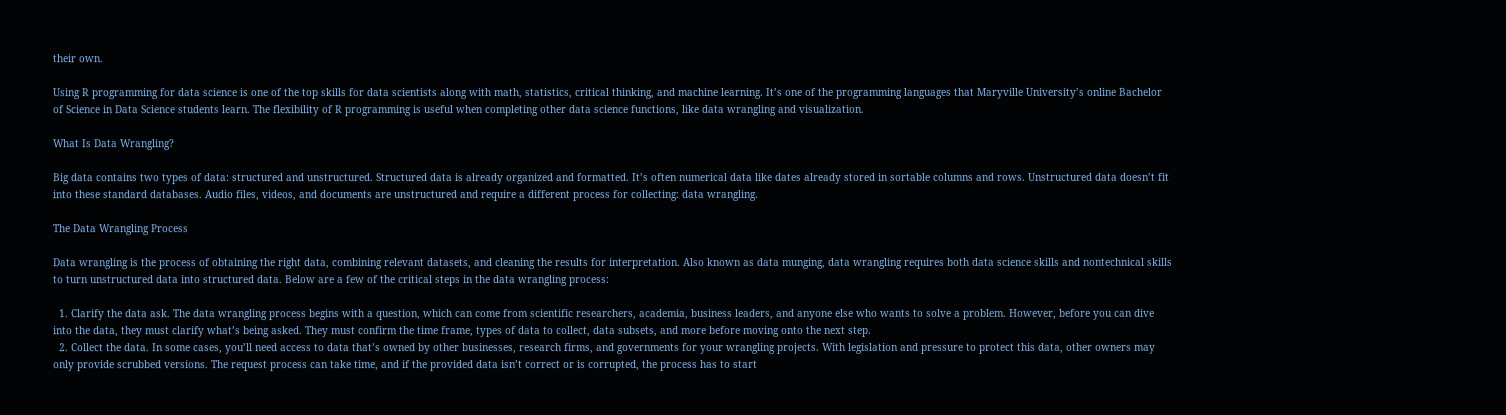their own.

Using R programming for data science is one of the top skills for data scientists along with math, statistics, critical thinking, and machine learning. It’s one of the programming languages that Maryville University’s online Bachelor of Science in Data Science students learn. The flexibility of R programming is useful when completing other data science functions, like data wrangling and visualization.

What Is Data Wrangling?

Big data contains two types of data: structured and unstructured. Structured data is already organized and formatted. It’s often numerical data like dates already stored in sortable columns and rows. Unstructured data doesn’t fit into these standard databases. Audio files, videos, and documents are unstructured and require a different process for collecting: data wrangling.

The Data Wrangling Process

Data wrangling is the process of obtaining the right data, combining relevant datasets, and cleaning the results for interpretation. Also known as data munging, data wrangling requires both data science skills and nontechnical skills to turn unstructured data into structured data. Below are a few of the critical steps in the data wrangling process:

  1. Clarify the data ask. The data wrangling process begins with a question, which can come from scientific researchers, academia, business leaders, and anyone else who wants to solve a problem. However, before you can dive into the data, they must clarify what’s being asked. They must confirm the time frame, types of data to collect, data subsets, and more before moving onto the next step.
  2. Collect the data. In some cases, you’ll need access to data that’s owned by other businesses, research firms, and governments for your wrangling projects. With legislation and pressure to protect this data, other owners may only provide scrubbed versions. The request process can take time, and if the provided data isn’t correct or is corrupted, the process has to start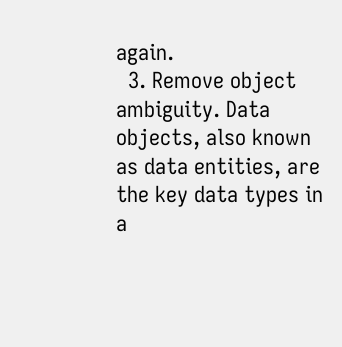again.
  3. Remove object ambiguity. Data objects, also known as data entities, are the key data types in a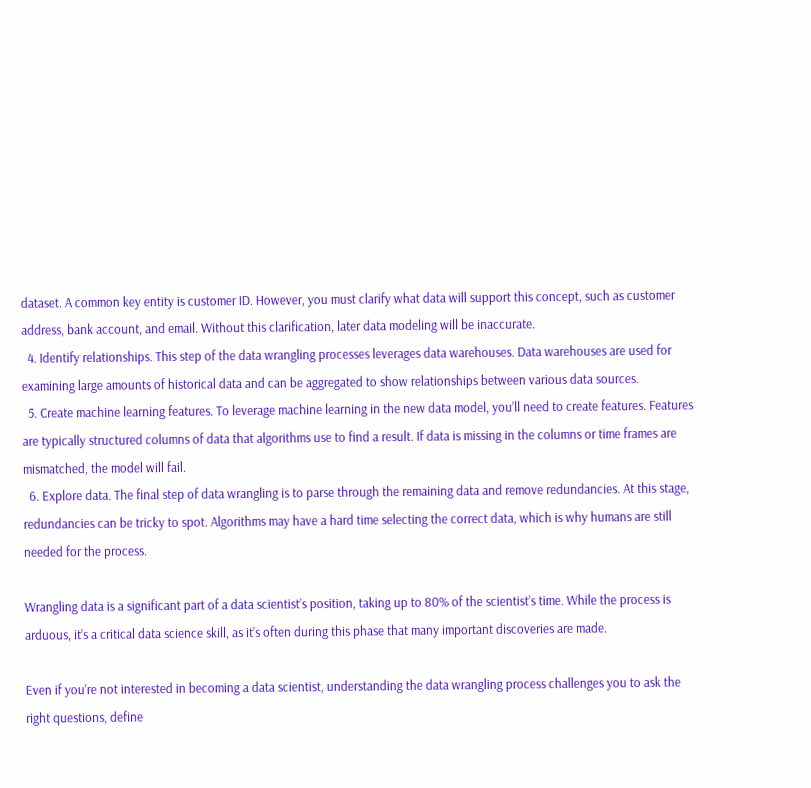dataset. A common key entity is customer ID. However, you must clarify what data will support this concept, such as customer address, bank account, and email. Without this clarification, later data modeling will be inaccurate.
  4. Identify relationships. This step of the data wrangling processes leverages data warehouses. Data warehouses are used for examining large amounts of historical data and can be aggregated to show relationships between various data sources.
  5. Create machine learning features. To leverage machine learning in the new data model, you’ll need to create features. Features are typically structured columns of data that algorithms use to find a result. If data is missing in the columns or time frames are mismatched, the model will fail.
  6. Explore data. The final step of data wrangling is to parse through the remaining data and remove redundancies. At this stage, redundancies can be tricky to spot. Algorithms may have a hard time selecting the correct data, which is why humans are still needed for the process.

Wrangling data is a significant part of a data scientist’s position, taking up to 80% of the scientist’s time. While the process is arduous, it’s a critical data science skill, as it’s often during this phase that many important discoveries are made.

Even if you’re not interested in becoming a data scientist, understanding the data wrangling process challenges you to ask the right questions, define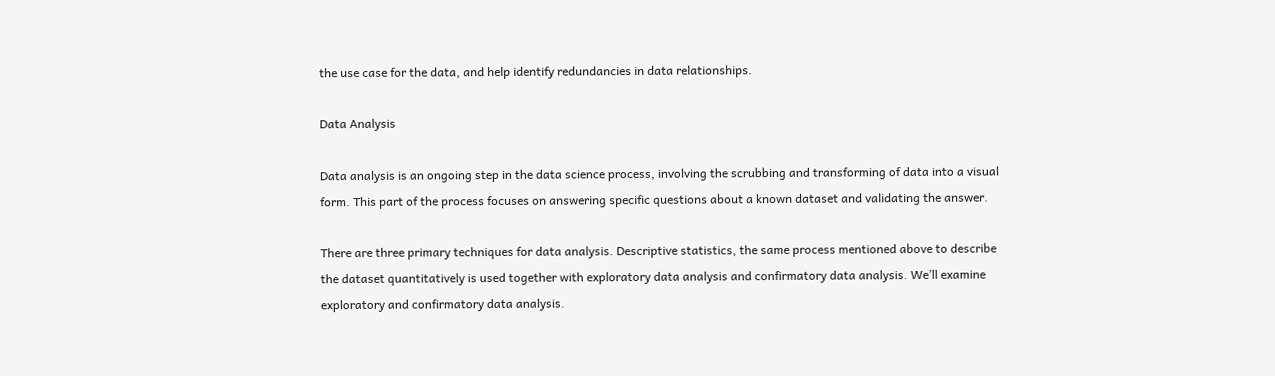the use case for the data, and help identify redundancies in data relationships.

Data Analysis

Data analysis is an ongoing step in the data science process, involving the scrubbing and transforming of data into a visual form. This part of the process focuses on answering specific questions about a known dataset and validating the answer.

There are three primary techniques for data analysis. Descriptive statistics, the same process mentioned above to describe the dataset quantitatively is used together with exploratory data analysis and confirmatory data analysis. We’ll examine exploratory and confirmatory data analysis.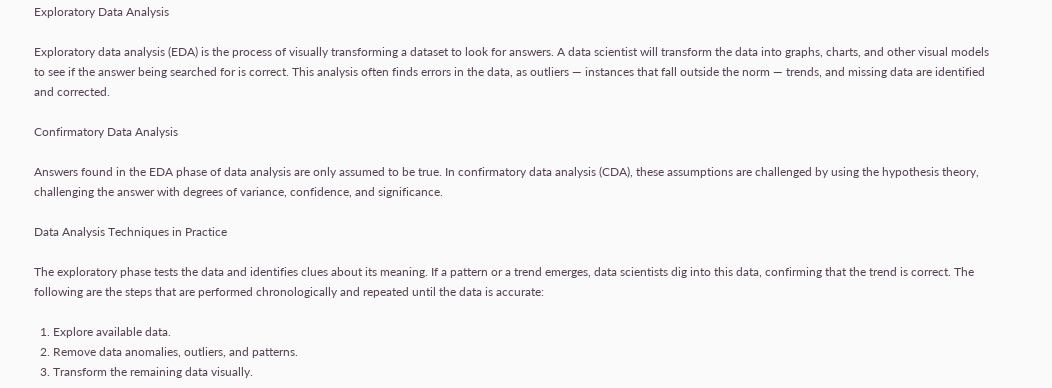Exploratory Data Analysis

Exploratory data analysis (EDA) is the process of visually transforming a dataset to look for answers. A data scientist will transform the data into graphs, charts, and other visual models to see if the answer being searched for is correct. This analysis often finds errors in the data, as outliers — instances that fall outside the norm — trends, and missing data are identified and corrected.

Confirmatory Data Analysis

Answers found in the EDA phase of data analysis are only assumed to be true. In confirmatory data analysis (CDA), these assumptions are challenged by using the hypothesis theory, challenging the answer with degrees of variance, confidence, and significance.

Data Analysis Techniques in Practice

The exploratory phase tests the data and identifies clues about its meaning. If a pattern or a trend emerges, data scientists dig into this data, confirming that the trend is correct. The following are the steps that are performed chronologically and repeated until the data is accurate:

  1. Explore available data.
  2. Remove data anomalies, outliers, and patterns.
  3. Transform the remaining data visually.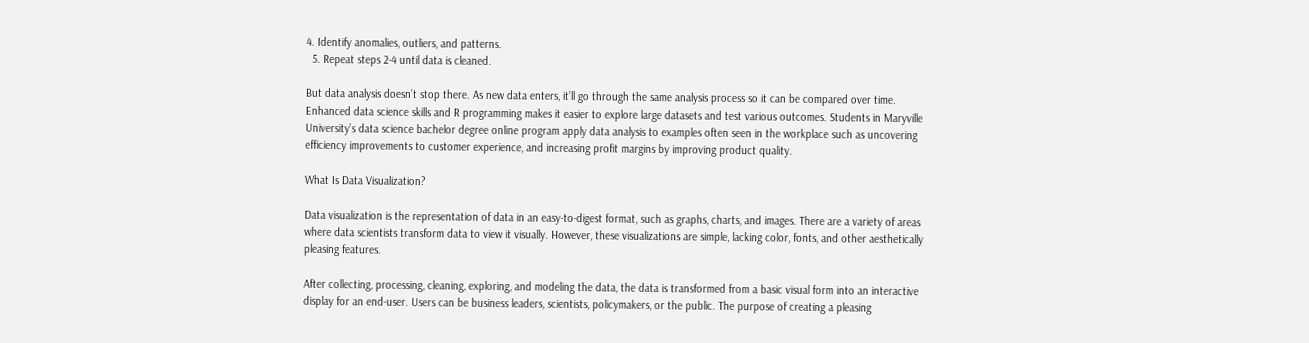4. Identify anomalies, outliers, and patterns.
  5. Repeat steps 2-4 until data is cleaned.

But data analysis doesn’t stop there. As new data enters, it’ll go through the same analysis process so it can be compared over time. Enhanced data science skills and R programming makes it easier to explore large datasets and test various outcomes. Students in Maryville University’s data science bachelor degree online program apply data analysis to examples often seen in the workplace such as uncovering efficiency improvements to customer experience, and increasing profit margins by improving product quality.

What Is Data Visualization?

Data visualization is the representation of data in an easy-to-digest format, such as graphs, charts, and images. There are a variety of areas where data scientists transform data to view it visually. However, these visualizations are simple, lacking color, fonts, and other aesthetically pleasing features.

After collecting, processing, cleaning, exploring, and modeling the data, the data is transformed from a basic visual form into an interactive display for an end-user. Users can be business leaders, scientists, policymakers, or the public. The purpose of creating a pleasing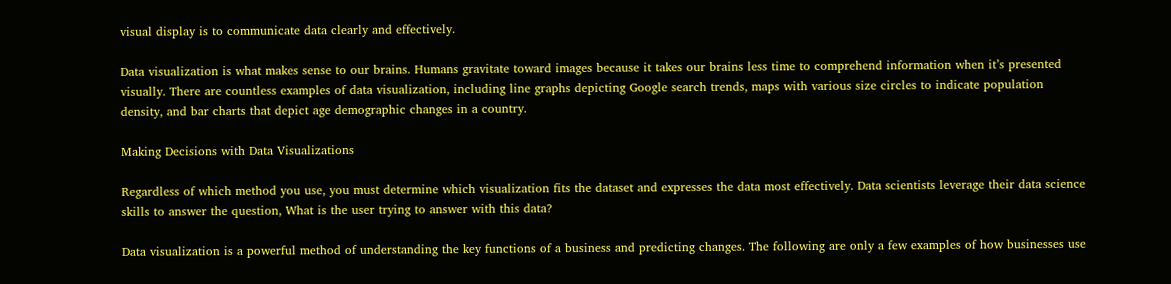visual display is to communicate data clearly and effectively.

Data visualization is what makes sense to our brains. Humans gravitate toward images because it takes our brains less time to comprehend information when it’s presented visually. There are countless examples of data visualization, including line graphs depicting Google search trends, maps with various size circles to indicate population density, and bar charts that depict age demographic changes in a country.

Making Decisions with Data Visualizations

Regardless of which method you use, you must determine which visualization fits the dataset and expresses the data most effectively. Data scientists leverage their data science skills to answer the question, What is the user trying to answer with this data?

Data visualization is a powerful method of understanding the key functions of a business and predicting changes. The following are only a few examples of how businesses use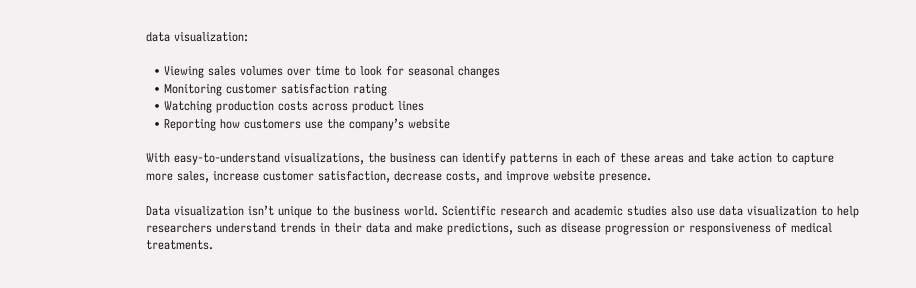data visualization:

  • Viewing sales volumes over time to look for seasonal changes
  • Monitoring customer satisfaction rating
  • Watching production costs across product lines
  • Reporting how customers use the company’s website

With easy-to-understand visualizations, the business can identify patterns in each of these areas and take action to capture more sales, increase customer satisfaction, decrease costs, and improve website presence.

Data visualization isn’t unique to the business world. Scientific research and academic studies also use data visualization to help researchers understand trends in their data and make predictions, such as disease progression or responsiveness of medical treatments.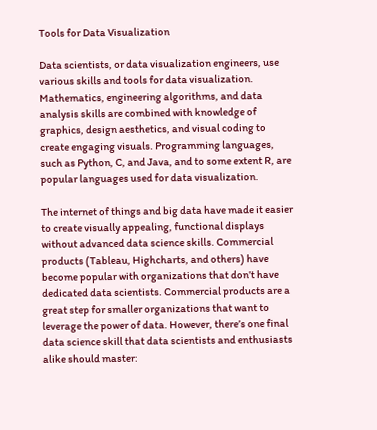Tools for Data Visualization

Data scientists, or data visualization engineers, use various skills and tools for data visualization. Mathematics, engineering algorithms, and data analysis skills are combined with knowledge of graphics, design aesthetics, and visual coding to create engaging visuals. Programming languages, such as Python, C, and Java, and to some extent R, are popular languages used for data visualization.

The internet of things and big data have made it easier to create visually appealing, functional displays without advanced data science skills. Commercial products (Tableau, Highcharts, and others) have become popular with organizations that don’t have dedicated data scientists. Commercial products are a great step for smaller organizations that want to leverage the power of data. However, there’s one final data science skill that data scientists and enthusiasts alike should master: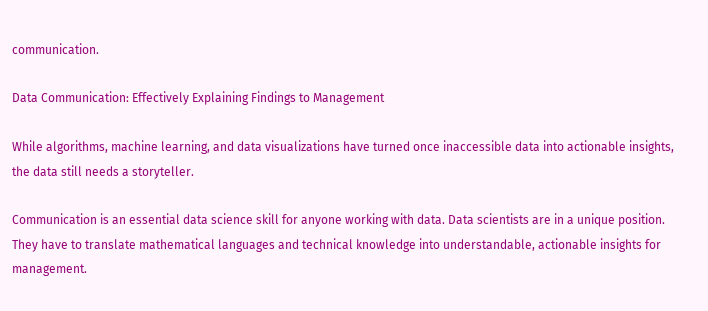communication.

Data Communication: Effectively Explaining Findings to Management

While algorithms, machine learning, and data visualizations have turned once inaccessible data into actionable insights, the data still needs a storyteller.

Communication is an essential data science skill for anyone working with data. Data scientists are in a unique position. They have to translate mathematical languages and technical knowledge into understandable, actionable insights for management.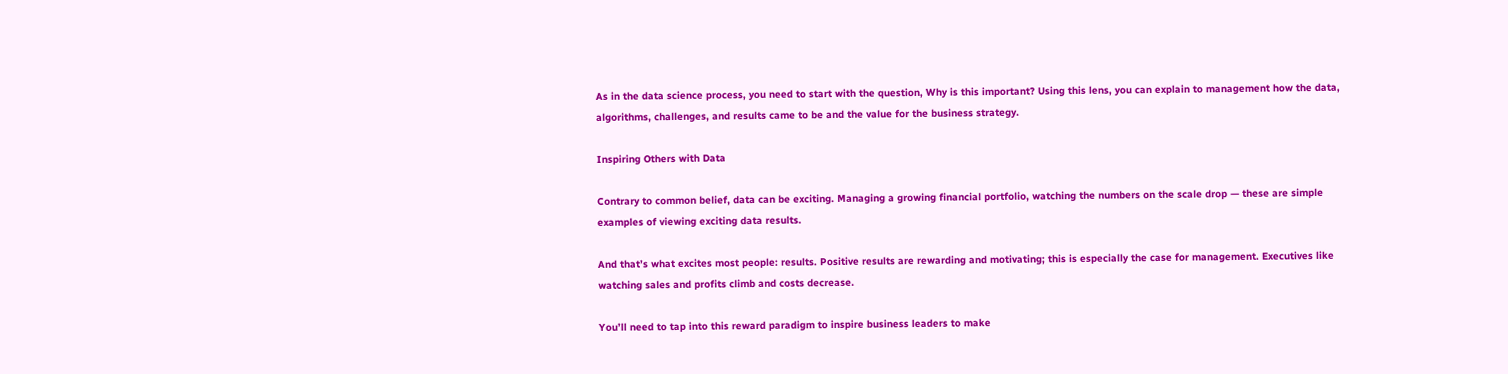As in the data science process, you need to start with the question, Why is this important? Using this lens, you can explain to management how the data, algorithms, challenges, and results came to be and the value for the business strategy.

Inspiring Others with Data

Contrary to common belief, data can be exciting. Managing a growing financial portfolio, watching the numbers on the scale drop — these are simple examples of viewing exciting data results.

And that’s what excites most people: results. Positive results are rewarding and motivating; this is especially the case for management. Executives like watching sales and profits climb and costs decrease.

You’ll need to tap into this reward paradigm to inspire business leaders to make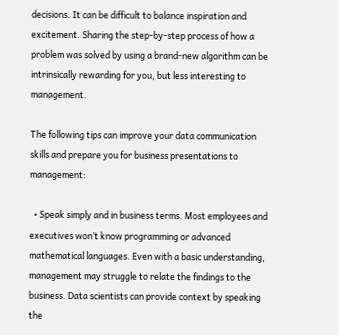decisions. It can be difficult to balance inspiration and excitement. Sharing the step-by-step process of how a problem was solved by using a brand-new algorithm can be intrinsically rewarding for you, but less interesting to management.

The following tips can improve your data communication skills and prepare you for business presentations to management:

  • Speak simply and in business terms. Most employees and executives won’t know programming or advanced mathematical languages. Even with a basic understanding, management may struggle to relate the findings to the business. Data scientists can provide context by speaking the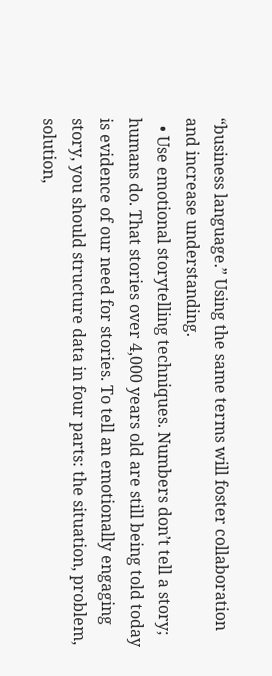“business language.” Using the same terms will foster collaboration and increase understanding.
  • Use emotional storytelling techniques. Numbers don’t tell a story; humans do. That stories over 4,000 years old are still being told today is evidence of our need for stories. To tell an emotionally engaging story, you should structure data in four parts: the situation, problem, solution,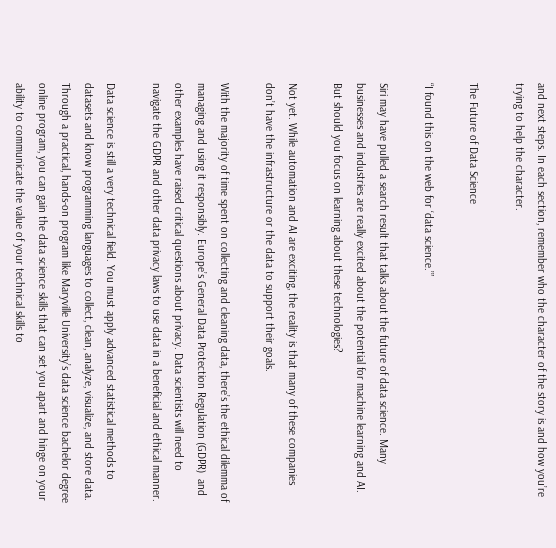and next steps. In each section, remember who the character of the story is and how you’re trying to help the character.

The Future of Data Science

“I found this on the web for ‘data science.’”

Siri may have pulled a search result that talks about the future of data science. Many businesses and industries are really excited about the potential for machine learning and AI. But should you focus on learning about these technologies?

Not yet. While automation and AI are exciting, the reality is that many of these companies don’t have the infrastructure or the data to support their goals.

With the majority of time spent on collecting and cleaning data, there’s the ethical dilemma of managing and using it responsibly. Europe’s General Data Protection Regulation (GDPR)  and other examples have raised critical questions about privacy. Data scientists will need to navigate the GDPR and other data privacy laws to use data in a beneficial and ethical manner.

Data science is still a very technical field. You must apply advanced statistical methods to datasets and know programming languages to collect, clean, analyze, visualize, and store data. Through a practical, hands-on program like Maryville University’s data science bachelor degree online program, you can gain the data science skills that can set you apart and hinge on your ability to communicate the value of your technical skills to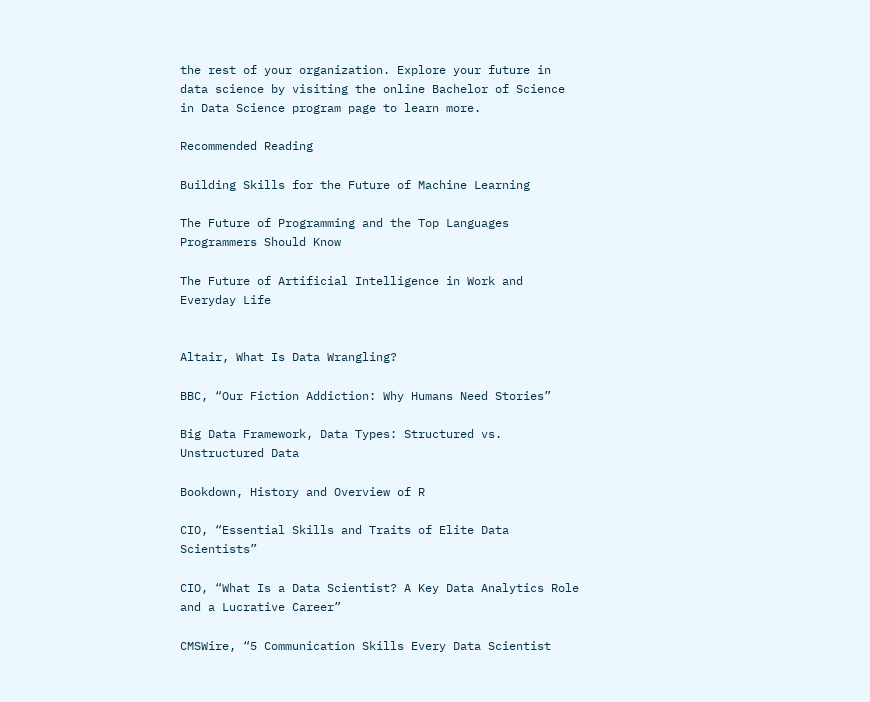the rest of your organization. Explore your future in data science by visiting the online Bachelor of Science in Data Science program page to learn more.

Recommended Reading

Building Skills for the Future of Machine Learning

The Future of Programming and the Top Languages Programmers Should Know

The Future of Artificial Intelligence in Work and Everyday Life


Altair, What Is Data Wrangling?

BBC, “Our Fiction Addiction: Why Humans Need Stories”

Big Data Framework, Data Types: Structured vs. Unstructured Data

Bookdown, History and Overview of R

CIO, “Essential Skills and Traits of Elite Data Scientists”

CIO, “What Is a Data Scientist? A Key Data Analytics Role and a Lucrative Career”

CMSWire, “5 Communication Skills Every Data Scientist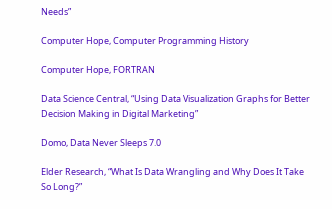Needs”

Computer Hope, Computer Programming History

Computer Hope, FORTRAN

Data Science Central, “Using Data Visualization Graphs for Better Decision Making in Digital Marketing”

Domo, Data Never Sleeps 7.0

Elder Research, “What Is Data Wrangling and Why Does It Take So Long?”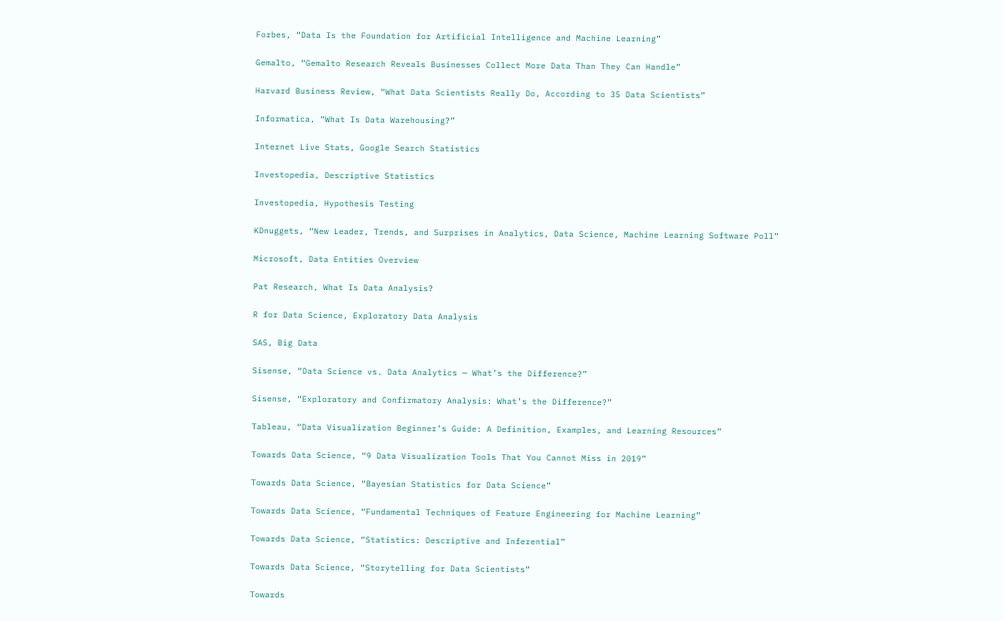Forbes, “Data Is the Foundation for Artificial Intelligence and Machine Learning”

Gemalto, “Gemalto Research Reveals Businesses Collect More Data Than They Can Handle”

Harvard Business Review, “What Data Scientists Really Do, According to 35 Data Scientists”

Informatica, “What Is Data Warehousing?”

Internet Live Stats, Google Search Statistics

Investopedia, Descriptive Statistics

Investopedia, Hypothesis Testing

KDnuggets, “New Leader, Trends, and Surprises in Analytics, Data Science, Machine Learning Software Poll”

Microsoft, Data Entities Overview

Pat Research, What Is Data Analysis?

R for Data Science, Exploratory Data Analysis

SAS, Big Data

Sisense, “Data Science vs. Data Analytics — What’s the Difference?”

Sisense, “Exploratory and Confirmatory Analysis: What’s the Difference?”

Tableau, “Data Visualization Beginner’s Guide: A Definition, Examples, and Learning Resources”

Towards Data Science, “9 Data Visualization Tools That You Cannot Miss in 2019”

Towards Data Science, “Bayesian Statistics for Data Science”

Towards Data Science, “Fundamental Techniques of Feature Engineering for Machine Learning”

Towards Data Science, “Statistics: Descriptive and Inferential”

Towards Data Science, “Storytelling for Data Scientists”

Towards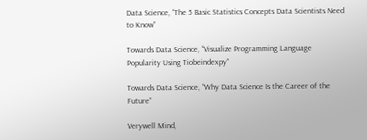Data Science, “The 5 Basic Statistics Concepts Data Scientists Need to Know”

Towards Data Science, “Visualize Programming Language Popularity Using Tiobeindexpy”

Towards Data Science, “Why Data Science Is the Career of the Future”

Verywell Mind,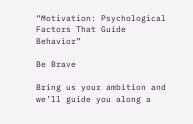“Motivation: Psychological Factors That Guide Behavior”

Be Brave

Bring us your ambition and we’ll guide you along a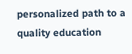personalized path to a quality education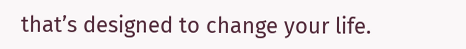that’s designed to change your life.